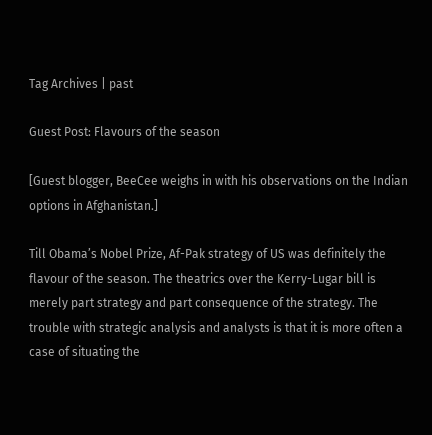Tag Archives | past

Guest Post: Flavours of the season

[Guest blogger, BeeCee weighs in with his observations on the Indian options in Afghanistan.]

Till Obama’s Nobel Prize, Af-Pak strategy of US was definitely the flavour of the season. The theatrics over the Kerry-Lugar bill is merely part strategy and part consequence of the strategy. The trouble with strategic analysis and analysts is that it is more often a case of situating the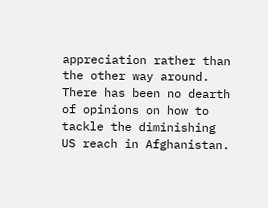appreciation rather than the other way around. There has been no dearth of opinions on how to tackle the diminishing US reach in Afghanistan.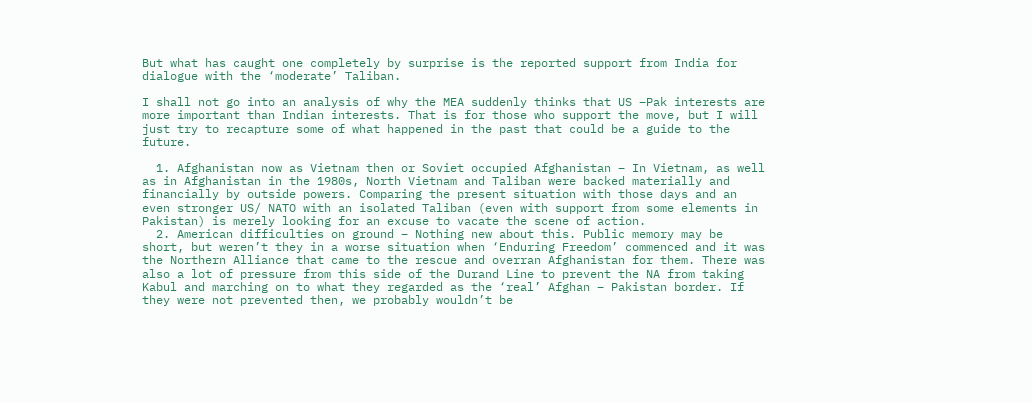But what has caught one completely by surprise is the reported support from India for dialogue with the ‘moderate’ Taliban.

I shall not go into an analysis of why the MEA suddenly thinks that US –Pak interests are more important than Indian interests. That is for those who support the move, but I will just try to recapture some of what happened in the past that could be a guide to the future.

  1. Afghanistan now as Vietnam then or Soviet occupied Afghanistan – In Vietnam, as well as in Afghanistan in the 1980s, North Vietnam and Taliban were backed materially and financially by outside powers. Comparing the present situation with those days and an even stronger US/ NATO with an isolated Taliban (even with support from some elements in Pakistan) is merely looking for an excuse to vacate the scene of action.
  2. American difficulties on ground – Nothing new about this. Public memory may be short, but weren’t they in a worse situation when ‘Enduring Freedom’ commenced and it was the Northern Alliance that came to the rescue and overran Afghanistan for them. There was also a lot of pressure from this side of the Durand Line to prevent the NA from taking Kabul and marching on to what they regarded as the ‘real’ Afghan – Pakistan border. If they were not prevented then, we probably wouldn’t be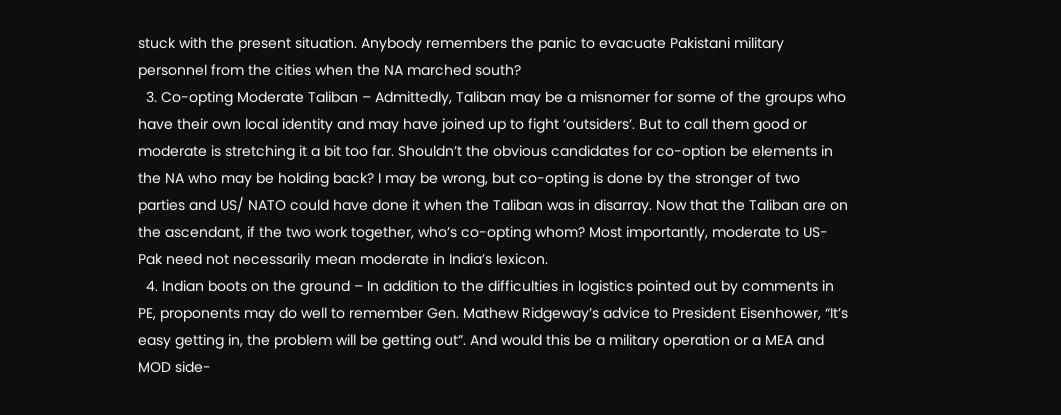stuck with the present situation. Anybody remembers the panic to evacuate Pakistani military personnel from the cities when the NA marched south?
  3. Co-opting Moderate Taliban – Admittedly, Taliban may be a misnomer for some of the groups who have their own local identity and may have joined up to fight ‘outsiders’. But to call them good or moderate is stretching it a bit too far. Shouldn’t the obvious candidates for co-option be elements in the NA who may be holding back? I may be wrong, but co-opting is done by the stronger of two parties and US/ NATO could have done it when the Taliban was in disarray. Now that the Taliban are on the ascendant, if the two work together, who’s co-opting whom? Most importantly, moderate to US-Pak need not necessarily mean moderate in India’s lexicon.
  4. Indian boots on the ground – In addition to the difficulties in logistics pointed out by comments in PE, proponents may do well to remember Gen. Mathew Ridgeway’s advice to President Eisenhower, “It’s easy getting in, the problem will be getting out”. And would this be a military operation or a MEA and MOD side-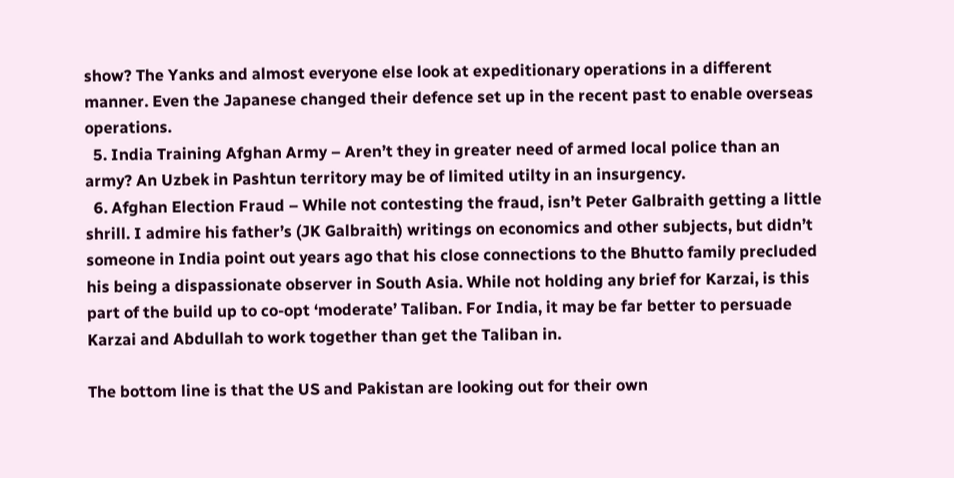show? The Yanks and almost everyone else look at expeditionary operations in a different manner. Even the Japanese changed their defence set up in the recent past to enable overseas operations.
  5. India Training Afghan Army – Aren’t they in greater need of armed local police than an army? An Uzbek in Pashtun territory may be of limited utilty in an insurgency.
  6. Afghan Election Fraud – While not contesting the fraud, isn’t Peter Galbraith getting a little shrill. I admire his father’s (JK Galbraith) writings on economics and other subjects, but didn’t someone in India point out years ago that his close connections to the Bhutto family precluded his being a dispassionate observer in South Asia. While not holding any brief for Karzai, is this part of the build up to co-opt ‘moderate’ Taliban. For India, it may be far better to persuade Karzai and Abdullah to work together than get the Taliban in.

The bottom line is that the US and Pakistan are looking out for their own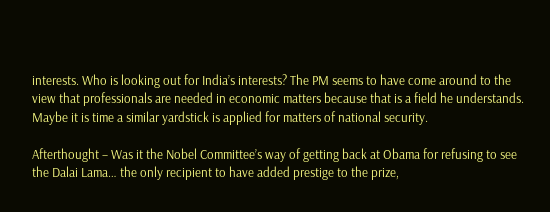interests. Who is looking out for India’s interests? The PM seems to have come around to the view that professionals are needed in economic matters because that is a field he understands. Maybe it is time a similar yardstick is applied for matters of national security.

Afterthought – Was it the Nobel Committee’s way of getting back at Obama for refusing to see the Dalai Lama… the only recipient to have added prestige to the prize,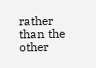rather than the other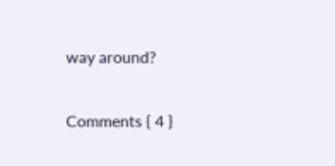way around?

Comments { 4 }